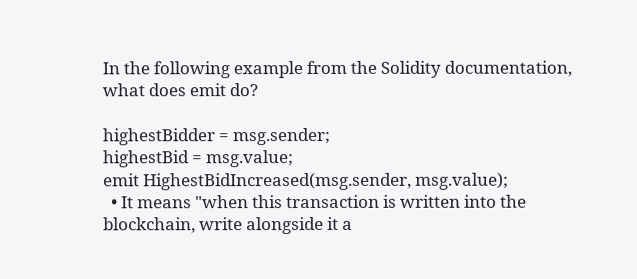In the following example from the Solidity documentation, what does emit do?

highestBidder = msg.sender;
highestBid = msg.value;
emit HighestBidIncreased(msg.sender, msg.value);
  • It means "when this transaction is written into the blockchain, write alongside it a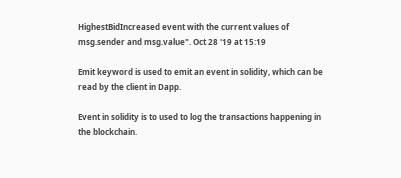HighestBidIncreased event with the current values of msg.sender and msg.value". Oct 28 '19 at 15:19

Emit keyword is used to emit an event in solidity, which can be read by the client in Dapp.

Event in solidity is to used to log the transactions happening in the blockchain.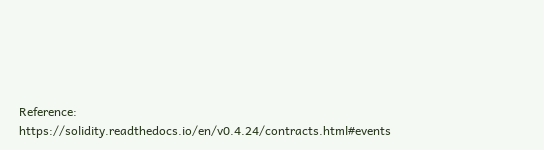Reference: https://solidity.readthedocs.io/en/v0.4.24/contracts.html#events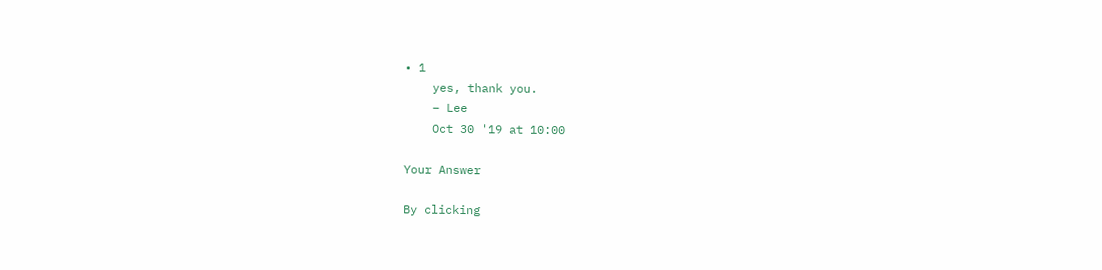• 1
    yes, thank you.
    – Lee
    Oct 30 '19 at 10:00

Your Answer

By clicking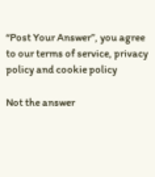“Post Your Answer”, you agree to our terms of service, privacy policy and cookie policy

Not the answer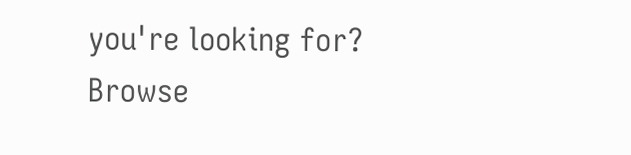you're looking for? Browse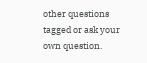other questions tagged or ask your own question.